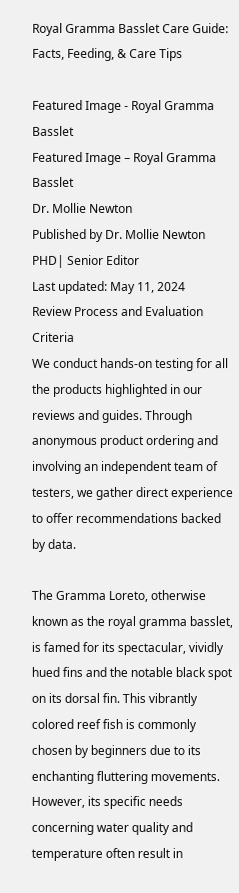Royal Gramma Basslet Care Guide: Facts, Feeding, & Care Tips

Featured Image - Royal Gramma Basslet
Featured Image – Royal Gramma Basslet
Dr. Mollie Newton
Published by Dr. Mollie Newton PHD| Senior Editor
Last updated: May 11, 2024
Review Process and Evaluation Criteria
We conduct hands-on testing for all the products highlighted in our reviews and guides. Through anonymous product ordering and involving an independent team of testers, we gather direct experience to offer recommendations backed by data.

The Gramma Loreto, otherwise known as the royal gramma basslet, is famed for its spectacular, vividly hued fins and the notable black spot on its dorsal fin. This vibrantly colored reef fish is commonly chosen by beginners due to its enchanting fluttering movements. However, its specific needs concerning water quality and temperature often result in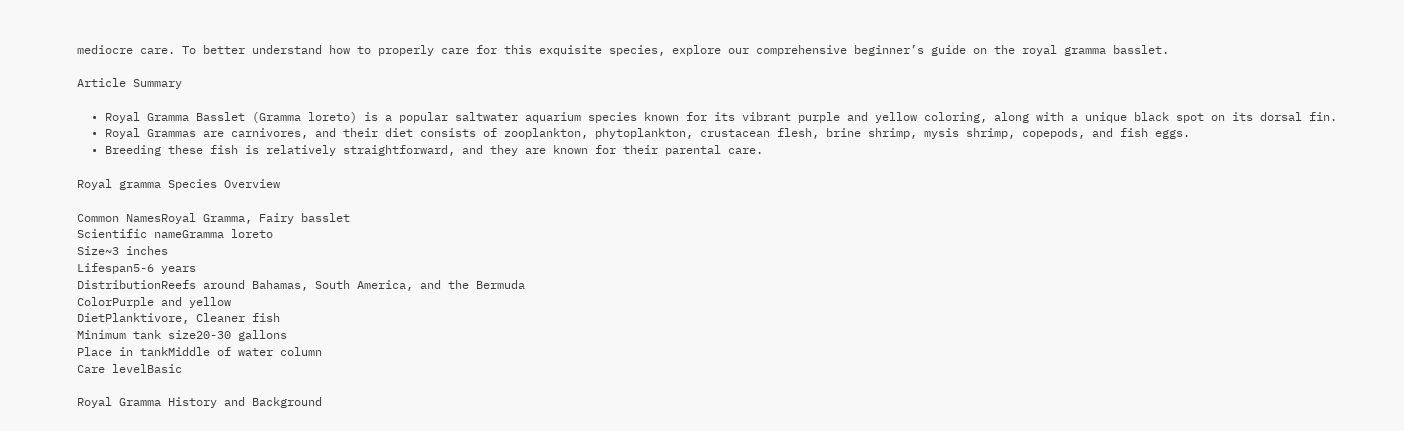mediocre care. To better understand how to properly care for this exquisite species, explore our comprehensive beginner’s guide on the royal gramma basslet.

Article Summary

  • Royal Gramma Basslet (Gramma loreto) is a popular saltwater aquarium species known for its vibrant purple and yellow coloring, along with a unique black spot on its dorsal fin.
  • Royal Grammas are carnivores, and their diet consists of zooplankton, phytoplankton, crustacean flesh, brine shrimp, mysis shrimp, copepods, and fish eggs.
  • Breeding these fish is relatively straightforward, and they are known for their parental care.

Royal gramma Species Overview

Common NamesRoyal Gramma, Fairy basslet
Scientific nameGramma loreto
Size~3 inches
Lifespan5-6 years
DistributionReefs around Bahamas, South America, and the Bermuda
ColorPurple and yellow
DietPlanktivore, Cleaner fish
Minimum tank size20-30 gallons
Place in tankMiddle of water column
Care levelBasic

Royal Gramma History and Background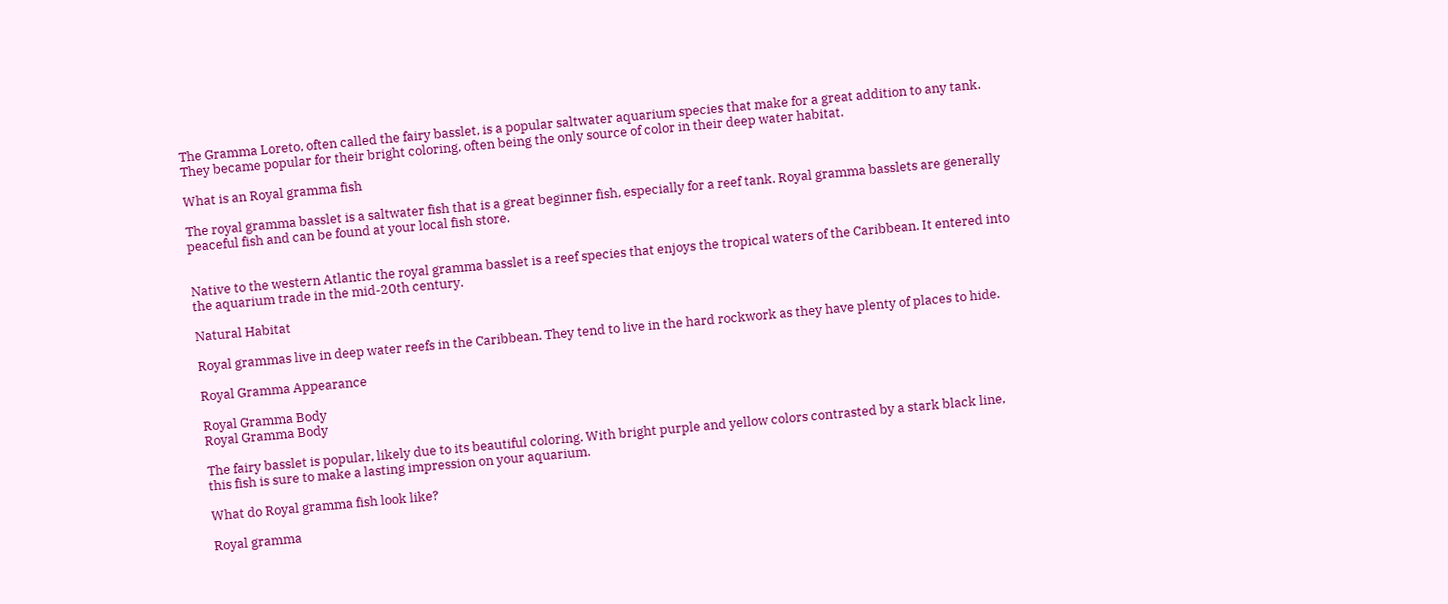The Gramma Loreto, often called the fairy basslet, is a popular saltwater aquarium species that make for a great addition to any tank. They became popular for their bright coloring, often being the only source of color in their deep water habitat.

What is an Royal gramma fish

The royal gramma basslet is a saltwater fish that is a great beginner fish, especially for a reef tank. Royal gramma basslets are generally peaceful fish and can be found at your local fish store.


Native to the western Atlantic the royal gramma basslet is a reef species that enjoys the tropical waters of the Caribbean. It entered into the aquarium trade in the mid-20th century.

Natural Habitat

Royal grammas live in deep water reefs in the Caribbean. They tend to live in the hard rockwork as they have plenty of places to hide.

Royal Gramma Appearance

Royal Gramma Body
Royal Gramma Body

The fairy basslet is popular, likely due to its beautiful coloring. With bright purple and yellow colors contrasted by a stark black line, this fish is sure to make a lasting impression on your aquarium.

What do Royal gramma fish look like?

Royal gramma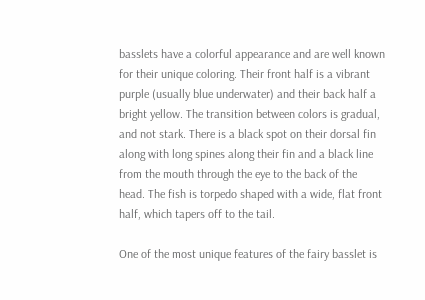basslets have a colorful appearance and are well known for their unique coloring. Their front half is a vibrant purple (usually blue underwater) and their back half a bright yellow. The transition between colors is gradual, and not stark. There is a black spot on their dorsal fin along with long spines along their fin and a black line from the mouth through the eye to the back of the head. The fish is torpedo shaped with a wide, flat front half, which tapers off to the tail.

One of the most unique features of the fairy basslet is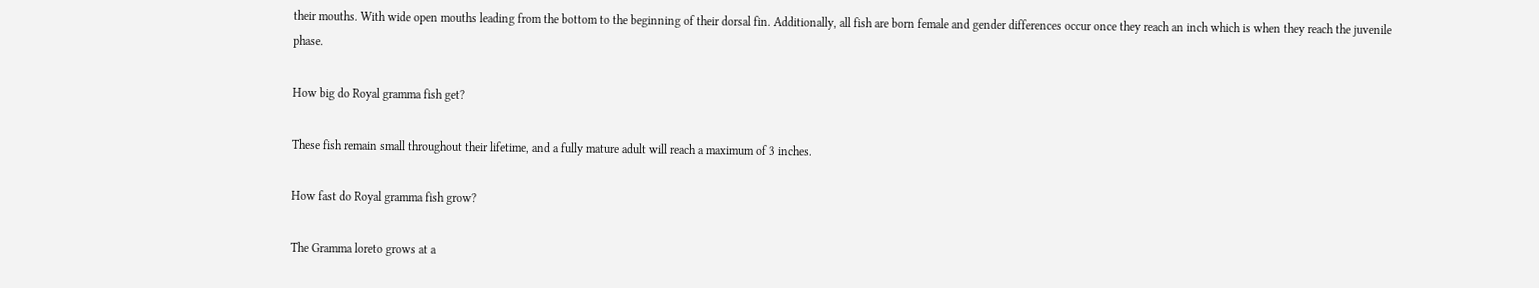their mouths. With wide open mouths leading from the bottom to the beginning of their dorsal fin. Additionally, all fish are born female and gender differences occur once they reach an inch which is when they reach the juvenile phase.

How big do Royal gramma fish get?

These fish remain small throughout their lifetime, and a fully mature adult will reach a maximum of 3 inches.

How fast do Royal gramma fish grow?

The Gramma loreto grows at a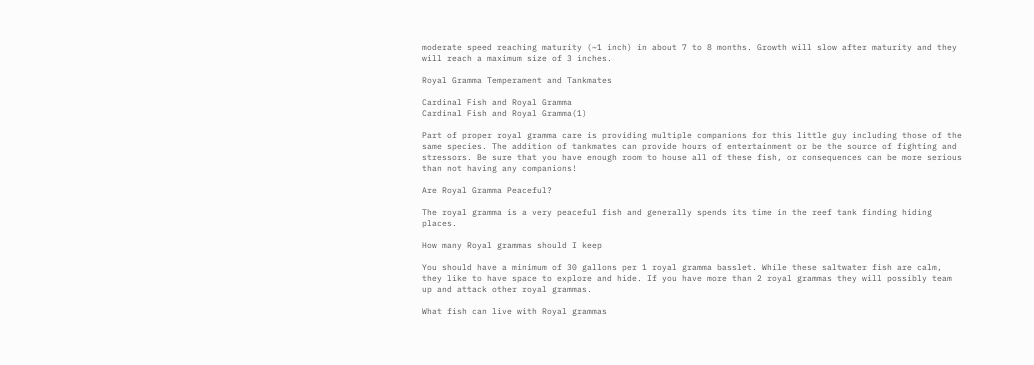moderate speed reaching maturity (~1 inch) in about 7 to 8 months. Growth will slow after maturity and they will reach a maximum size of 3 inches.

Royal Gramma Temperament and Tankmates

Cardinal Fish and Royal Gramma
Cardinal Fish and Royal Gramma(1)

Part of proper royal gramma care is providing multiple companions for this little guy including those of the same species. The addition of tankmates can provide hours of entertainment or be the source of fighting and stressors. Be sure that you have enough room to house all of these fish, or consequences can be more serious than not having any companions!

Are Royal Gramma Peaceful?

The royal gramma is a very peaceful fish and generally spends its time in the reef tank finding hiding places.

How many Royal grammas should I keep

You should have a minimum of 30 gallons per 1 royal gramma basslet. While these saltwater fish are calm, they like to have space to explore and hide. If you have more than 2 royal grammas they will possibly team up and attack other royal grammas.

What fish can live with Royal grammas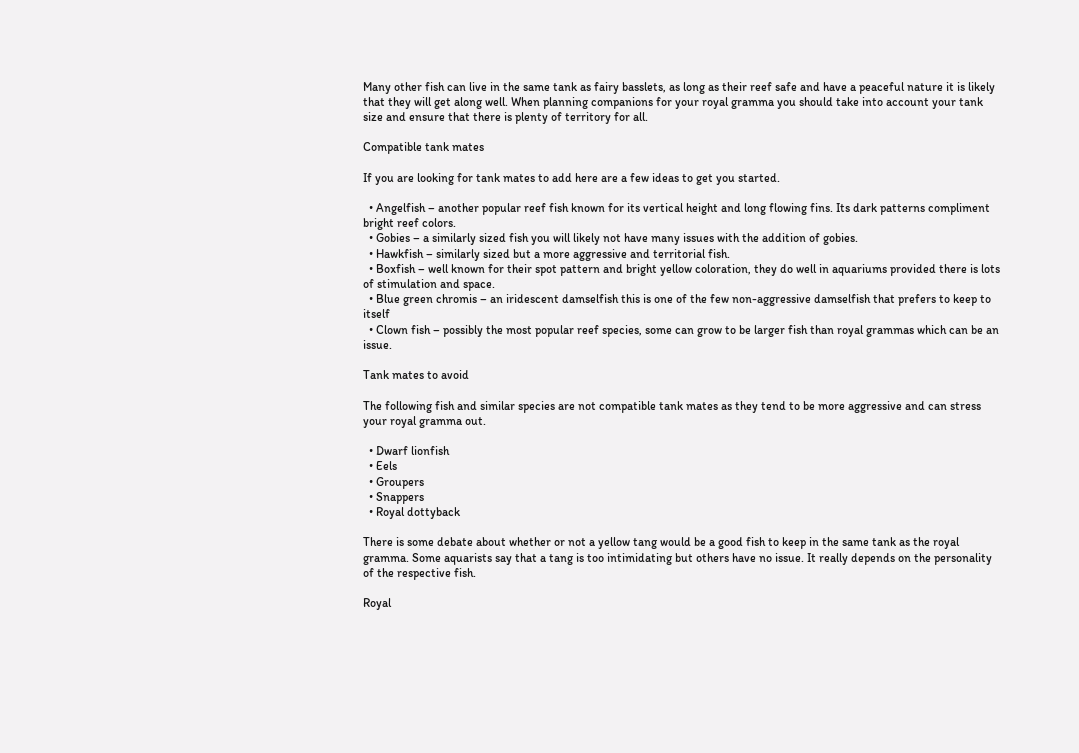Many other fish can live in the same tank as fairy basslets, as long as their reef safe and have a peaceful nature it is likely that they will get along well. When planning companions for your royal gramma you should take into account your tank size and ensure that there is plenty of territory for all.

Compatible tank mates

If you are looking for tank mates to add here are a few ideas to get you started.

  • Angelfish – another popular reef fish known for its vertical height and long flowing fins. Its dark patterns compliment bright reef colors.
  • Gobies – a similarly sized fish you will likely not have many issues with the addition of gobies.
  • Hawkfish – similarly sized but a more aggressive and territorial fish.
  • Boxfish – well known for their spot pattern and bright yellow coloration, they do well in aquariums provided there is lots of stimulation and space.
  • Blue green chromis – an iridescent damselfish this is one of the few non-aggressive damselfish that prefers to keep to itself
  • Clown fish – possibly the most popular reef species, some can grow to be larger fish than royal grammas which can be an issue.

Tank mates to avoid

The following fish and similar species are not compatible tank mates as they tend to be more aggressive and can stress your royal gramma out.

  • Dwarf lionfish
  • Eels
  • Groupers
  • Snappers
  • Royal dottyback

There is some debate about whether or not a yellow tang would be a good fish to keep in the same tank as the royal gramma. Some aquarists say that a tang is too intimidating but others have no issue. It really depends on the personality of the respective fish.

Royal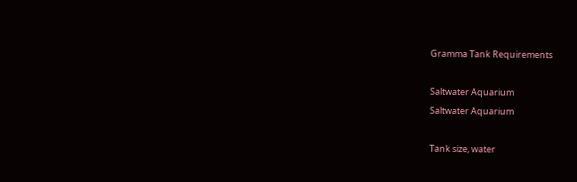Gramma Tank Requirements

Saltwater Aquarium
Saltwater Aquarium

Tank size, water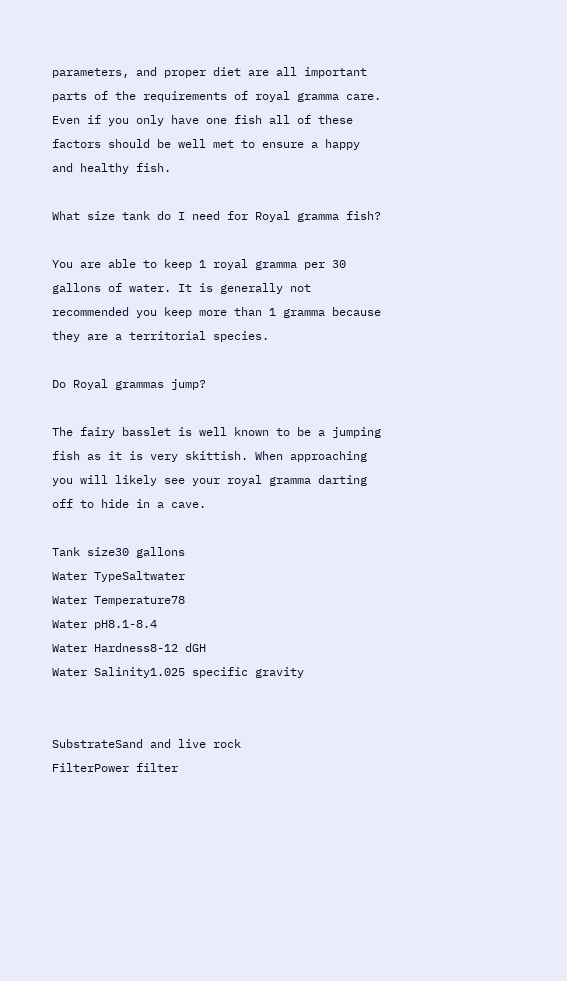parameters, and proper diet are all important parts of the requirements of royal gramma care. Even if you only have one fish all of these factors should be well met to ensure a happy and healthy fish.

What size tank do I need for Royal gramma fish?

You are able to keep 1 royal gramma per 30 gallons of water. It is generally not recommended you keep more than 1 gramma because they are a territorial species.

Do Royal grammas jump?

The fairy basslet is well known to be a jumping fish as it is very skittish. When approaching you will likely see your royal gramma darting off to hide in a cave.

Tank size30 gallons
Water TypeSaltwater
Water Temperature78
Water pH8.1-8.4
Water Hardness8-12 dGH
Water Salinity1.025 specific gravity


SubstrateSand and live rock
FilterPower filter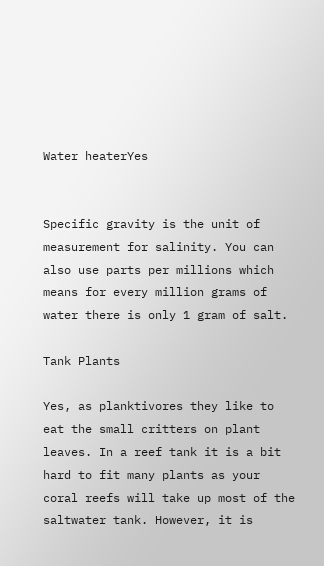Water heaterYes


Specific gravity is the unit of measurement for salinity. You can also use parts per millions which means for every million grams of water there is only 1 gram of salt.

Tank Plants

Yes, as planktivores they like to eat the small critters on plant leaves. In a reef tank it is a bit hard to fit many plants as your coral reefs will take up most of the saltwater tank. However, it is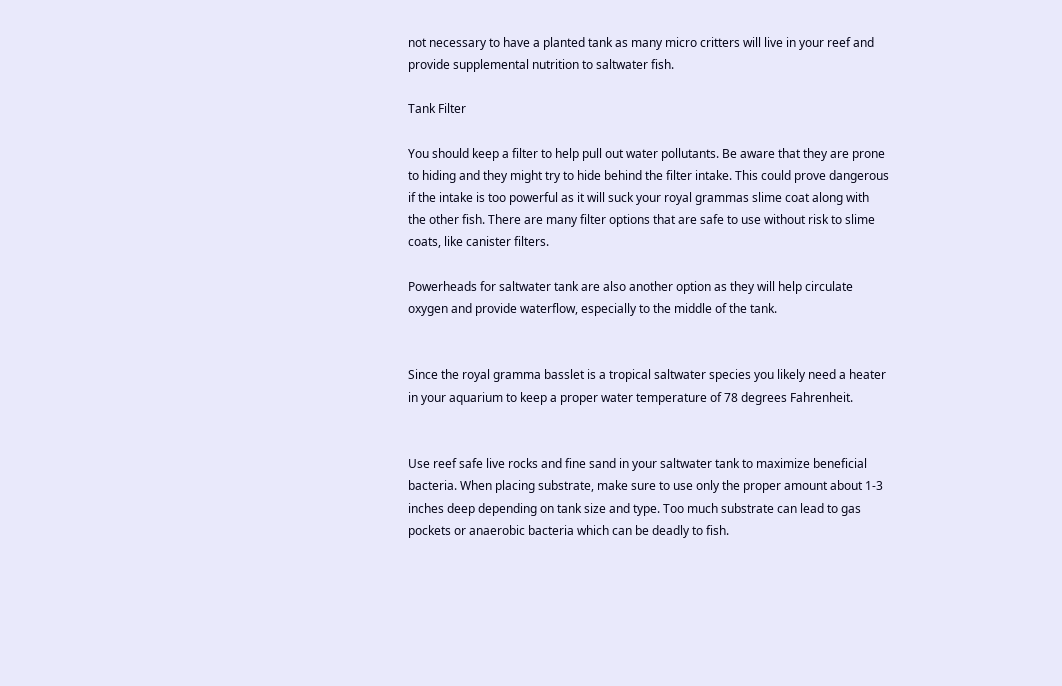not necessary to have a planted tank as many micro critters will live in your reef and provide supplemental nutrition to saltwater fish.

Tank Filter

You should keep a filter to help pull out water pollutants. Be aware that they are prone to hiding and they might try to hide behind the filter intake. This could prove dangerous if the intake is too powerful as it will suck your royal grammas slime coat along with the other fish. There are many filter options that are safe to use without risk to slime coats, like canister filters.

Powerheads for saltwater tank are also another option as they will help circulate oxygen and provide waterflow, especially to the middle of the tank.


Since the royal gramma basslet is a tropical saltwater species you likely need a heater in your aquarium to keep a proper water temperature of 78 degrees Fahrenheit.


Use reef safe live rocks and fine sand in your saltwater tank to maximize beneficial bacteria. When placing substrate, make sure to use only the proper amount about 1-3 inches deep depending on tank size and type. Too much substrate can lead to gas pockets or anaerobic bacteria which can be deadly to fish.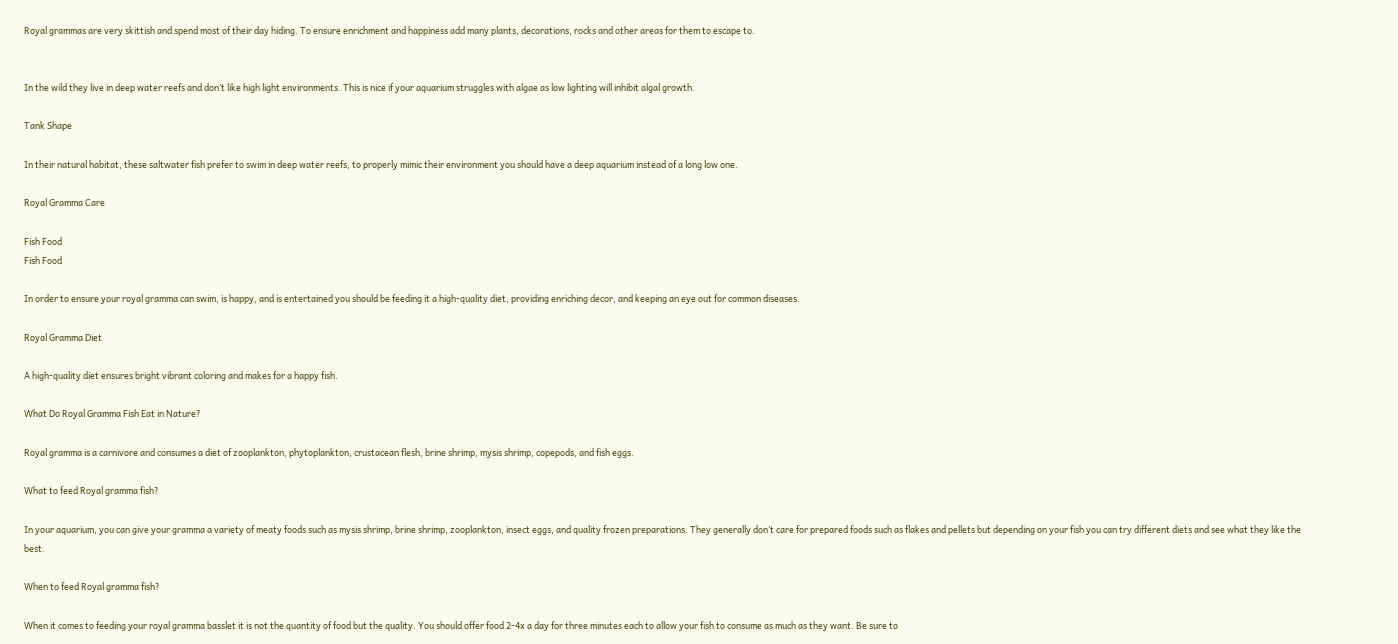Royal grammas are very skittish and spend most of their day hiding. To ensure enrichment and happiness add many plants, decorations, rocks and other areas for them to escape to.


In the wild they live in deep water reefs and don’t like high light environments. This is nice if your aquarium struggles with algae as low lighting will inhibit algal growth.

Tank Shape

In their natural habitat, these saltwater fish prefer to swim in deep water reefs, to properly mimic their environment you should have a deep aquarium instead of a long low one.

Royal Gramma Care

Fish Food
Fish Food

In order to ensure your royal gramma can swim, is happy, and is entertained you should be feeding it a high-quality diet, providing enriching decor, and keeping an eye out for common diseases.

Royal Gramma Diet

A high-quality diet ensures bright vibrant coloring and makes for a happy fish.

What Do Royal Gramma Fish Eat in Nature?

Royal gramma is a carnivore and consumes a diet of zooplankton, phytoplankton, crustacean flesh, brine shrimp, mysis shrimp, copepods, and fish eggs.

What to feed Royal gramma fish?

In your aquarium, you can give your gramma a variety of meaty foods such as mysis shrimp, brine shrimp, zooplankton, insect eggs, and quality frozen preparations. They generally don’t care for prepared foods such as flakes and pellets but depending on your fish you can try different diets and see what they like the best.

When to feed Royal gramma fish?

When it comes to feeding your royal gramma basslet it is not the quantity of food but the quality. You should offer food 2-4x a day for three minutes each to allow your fish to consume as much as they want. Be sure to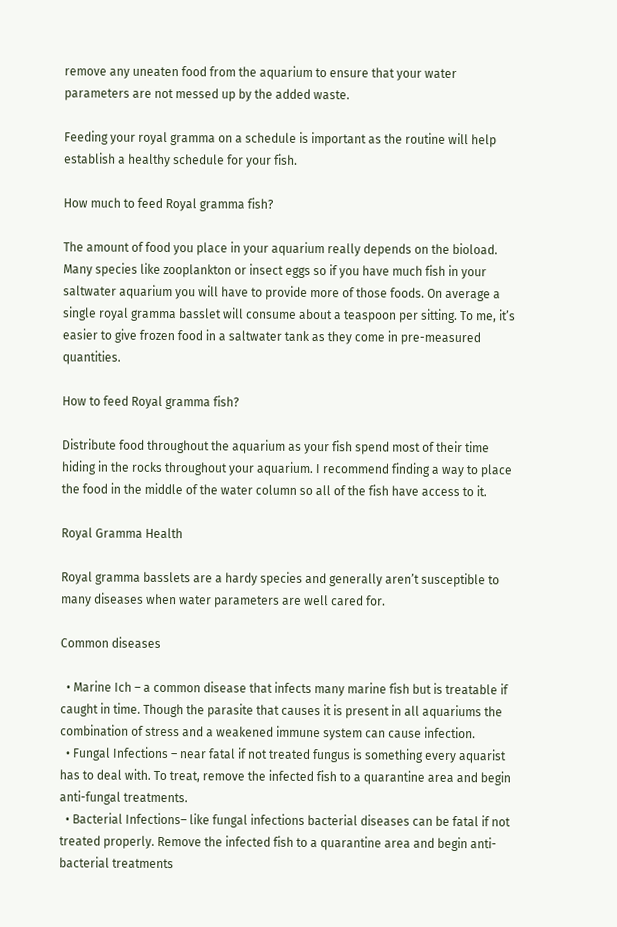remove any uneaten food from the aquarium to ensure that your water parameters are not messed up by the added waste.

Feeding your royal gramma on a schedule is important as the routine will help establish a healthy schedule for your fish.

How much to feed Royal gramma fish?

The amount of food you place in your aquarium really depends on the bioload. Many species like zooplankton or insect eggs so if you have much fish in your saltwater aquarium you will have to provide more of those foods. On average a single royal gramma basslet will consume about a teaspoon per sitting. To me, it’s easier to give frozen food in a saltwater tank as they come in pre-measured quantities.

How to feed Royal gramma fish?

Distribute food throughout the aquarium as your fish spend most of their time hiding in the rocks throughout your aquarium. I recommend finding a way to place the food in the middle of the water column so all of the fish have access to it.

Royal Gramma Health

Royal gramma basslets are a hardy species and generally aren’t susceptible to many diseases when water parameters are well cared for.

Common diseases

  • Marine Ich – a common disease that infects many marine fish but is treatable if caught in time. Though the parasite that causes it is present in all aquariums the combination of stress and a weakened immune system can cause infection.
  • Fungal Infections – near fatal if not treated fungus is something every aquarist has to deal with. To treat, remove the infected fish to a quarantine area and begin anti-fungal treatments.
  • Bacterial Infections– like fungal infections bacterial diseases can be fatal if not treated properly. Remove the infected fish to a quarantine area and begin anti-bacterial treatments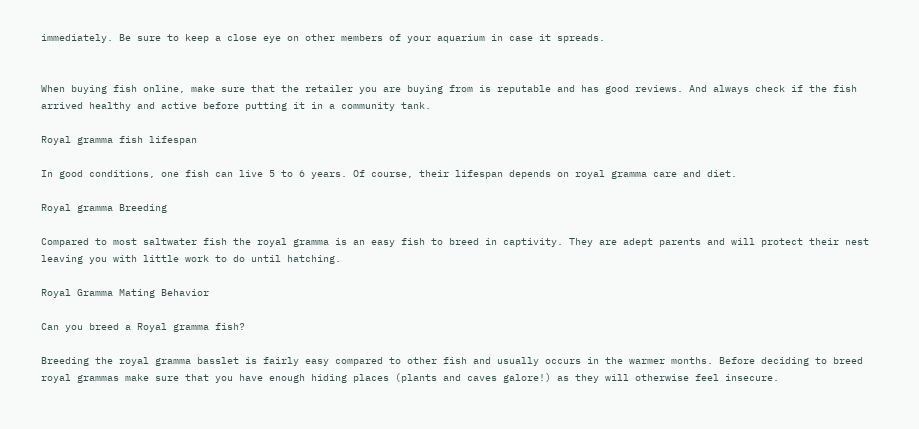immediately. Be sure to keep a close eye on other members of your aquarium in case it spreads.


When buying fish online, make sure that the retailer you are buying from is reputable and has good reviews. And always check if the fish arrived healthy and active before putting it in a community tank.

Royal gramma fish lifespan

In good conditions, one fish can live 5 to 6 years. Of course, their lifespan depends on royal gramma care and diet.

Royal gramma Breeding

Compared to most saltwater fish the royal gramma is an easy fish to breed in captivity. They are adept parents and will protect their nest leaving you with little work to do until hatching.

Royal Gramma Mating Behavior

Can you breed a Royal gramma fish?

Breeding the royal gramma basslet is fairly easy compared to other fish and usually occurs in the warmer months. Before deciding to breed royal grammas make sure that you have enough hiding places (plants and caves galore!) as they will otherwise feel insecure.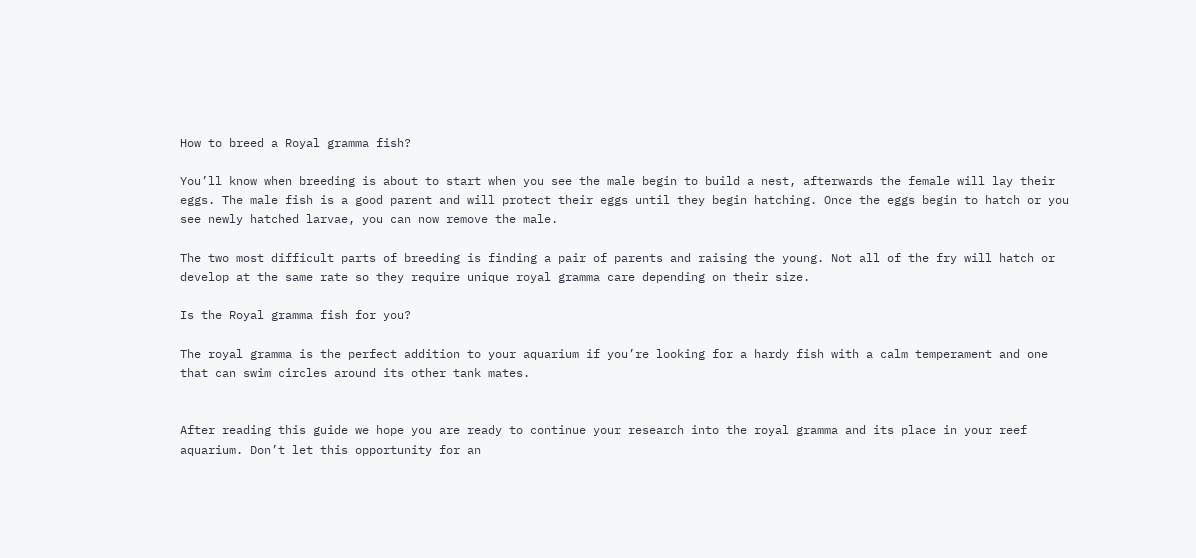How to breed a Royal gramma fish?

You’ll know when breeding is about to start when you see the male begin to build a nest, afterwards the female will lay their eggs. The male fish is a good parent and will protect their eggs until they begin hatching. Once the eggs begin to hatch or you see newly hatched larvae, you can now remove the male.

The two most difficult parts of breeding is finding a pair of parents and raising the young. Not all of the fry will hatch or develop at the same rate so they require unique royal gramma care depending on their size.

Is the Royal gramma fish for you?

The royal gramma is the perfect addition to your aquarium if you’re looking for a hardy fish with a calm temperament and one that can swim circles around its other tank mates.


After reading this guide we hope you are ready to continue your research into the royal gramma and its place in your reef aquarium. Don’t let this opportunity for an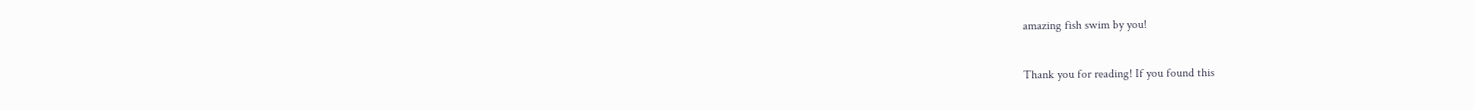amazing fish swim by you!

Thank you for reading! If you found this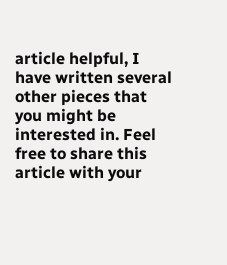article helpful, I have written several other pieces that you might be interested in. Feel free to share this article with your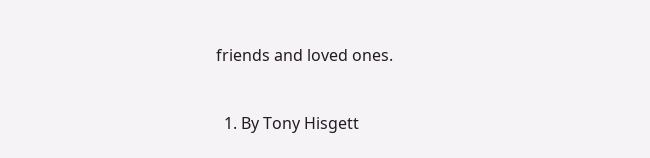friends and loved ones.


  1. By Tony Hisgett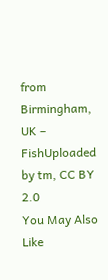from Birmingham, UK – FishUploaded by tm, CC BY 2.0
You May Also Like